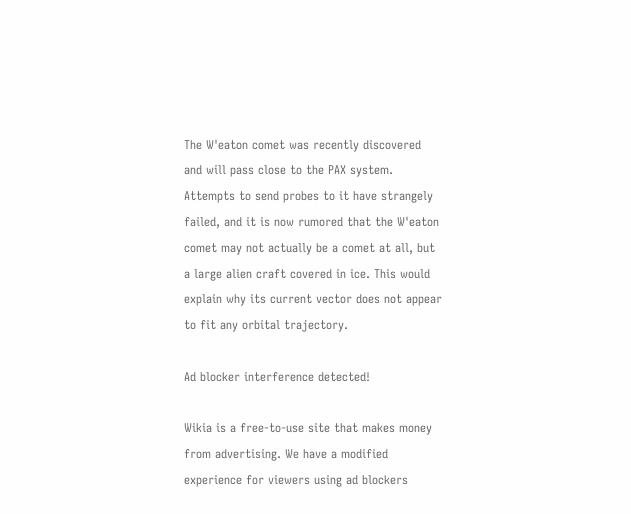The W'eaton comet was recently discovered and will pass close to the PAX system. Attempts to send probes to it have strangely failed, and it is now rumored that the W'eaton comet may not actually be a comet at all, but a large alien craft covered in ice. This would explain why its current vector does not appear to fit any orbital trajectory.

Ad blocker interference detected!

Wikia is a free-to-use site that makes money from advertising. We have a modified experience for viewers using ad blockers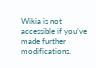Wikia is not accessible if you’ve made further modifications.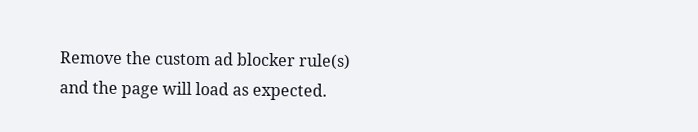Remove the custom ad blocker rule(s) and the page will load as expected.